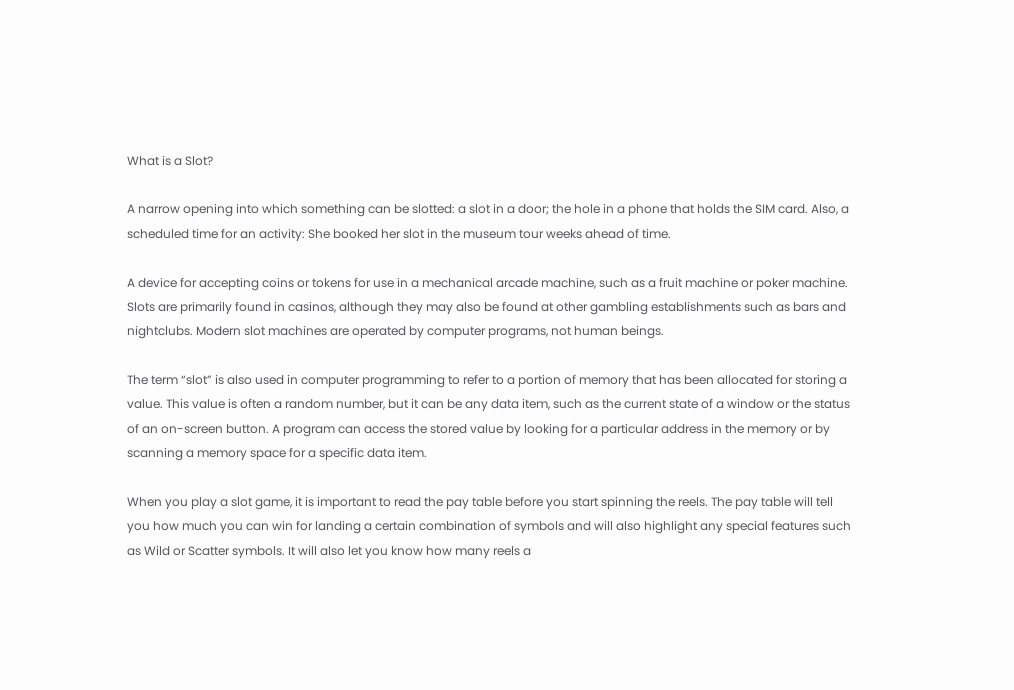What is a Slot?

A narrow opening into which something can be slotted: a slot in a door; the hole in a phone that holds the SIM card. Also, a scheduled time for an activity: She booked her slot in the museum tour weeks ahead of time.

A device for accepting coins or tokens for use in a mechanical arcade machine, such as a fruit machine or poker machine. Slots are primarily found in casinos, although they may also be found at other gambling establishments such as bars and nightclubs. Modern slot machines are operated by computer programs, not human beings.

The term “slot” is also used in computer programming to refer to a portion of memory that has been allocated for storing a value. This value is often a random number, but it can be any data item, such as the current state of a window or the status of an on-screen button. A program can access the stored value by looking for a particular address in the memory or by scanning a memory space for a specific data item.

When you play a slot game, it is important to read the pay table before you start spinning the reels. The pay table will tell you how much you can win for landing a certain combination of symbols and will also highlight any special features such as Wild or Scatter symbols. It will also let you know how many reels a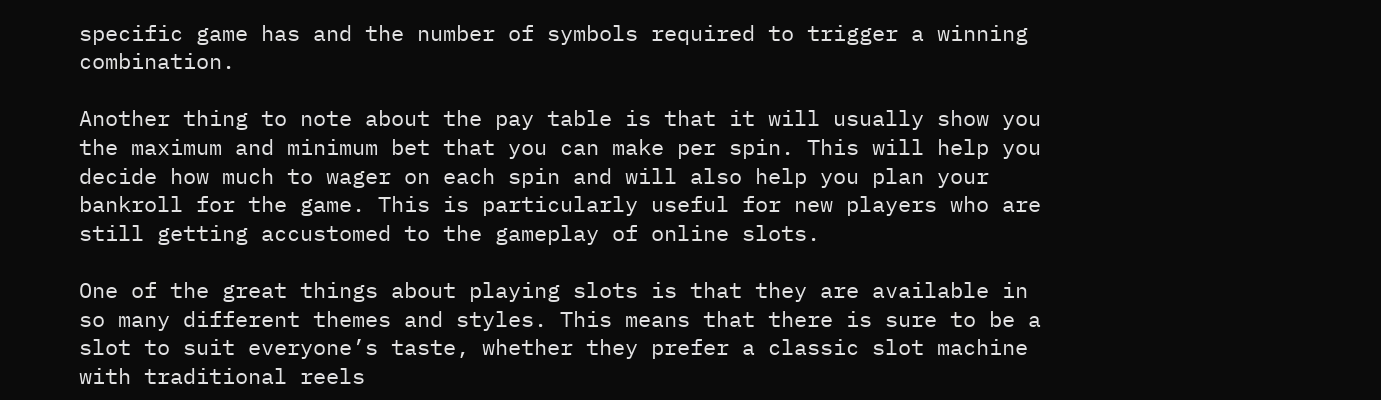specific game has and the number of symbols required to trigger a winning combination.

Another thing to note about the pay table is that it will usually show you the maximum and minimum bet that you can make per spin. This will help you decide how much to wager on each spin and will also help you plan your bankroll for the game. This is particularly useful for new players who are still getting accustomed to the gameplay of online slots.

One of the great things about playing slots is that they are available in so many different themes and styles. This means that there is sure to be a slot to suit everyone’s taste, whether they prefer a classic slot machine with traditional reels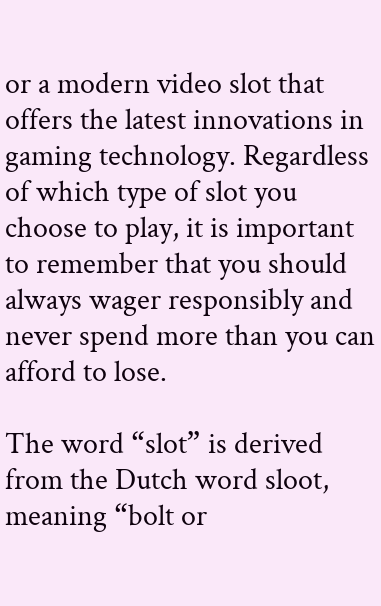or a modern video slot that offers the latest innovations in gaming technology. Regardless of which type of slot you choose to play, it is important to remember that you should always wager responsibly and never spend more than you can afford to lose.

The word “slot” is derived from the Dutch word sloot, meaning “bolt or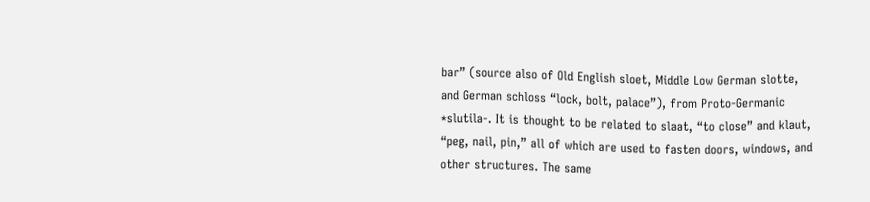bar” (source also of Old English sloet, Middle Low German slotte, and German schloss “lock, bolt, palace”), from Proto-Germanic *slutila-. It is thought to be related to slaat, “to close” and klaut, “peg, nail, pin,” all of which are used to fasten doors, windows, and other structures. The same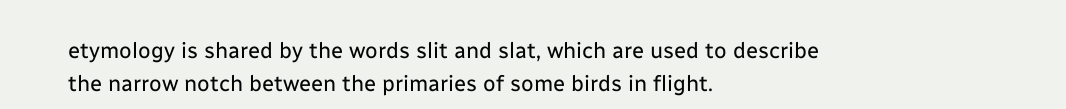etymology is shared by the words slit and slat, which are used to describe the narrow notch between the primaries of some birds in flight.